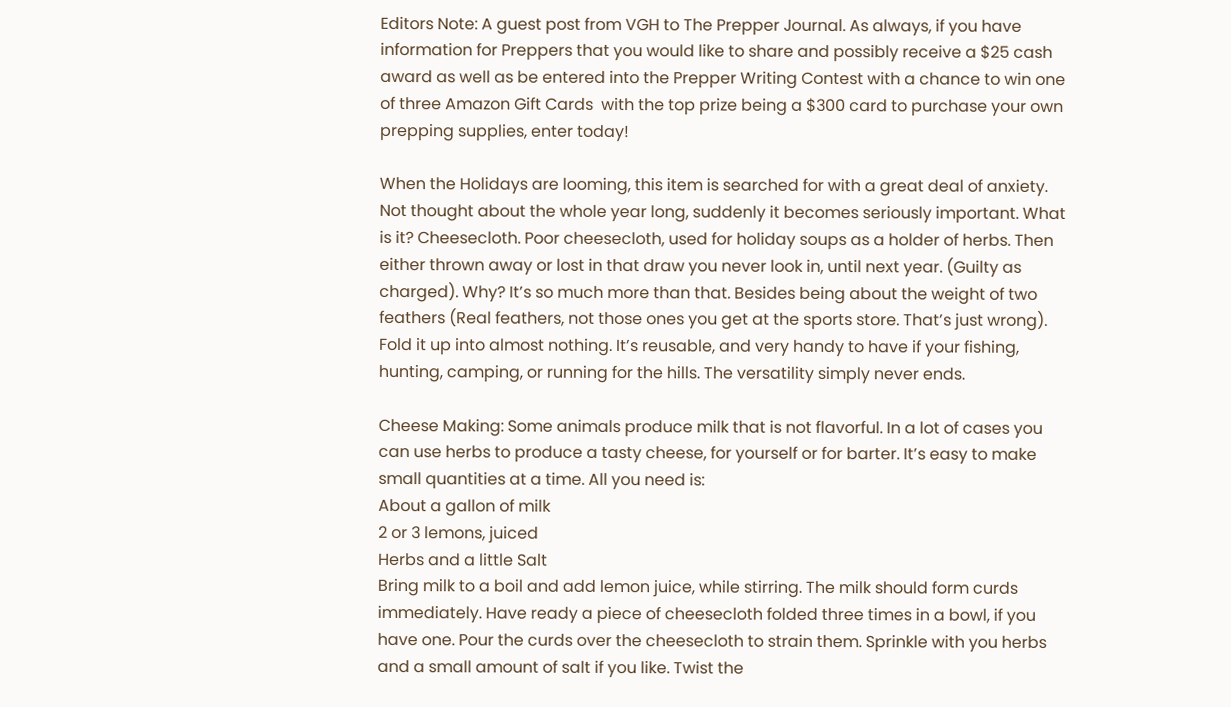Editors Note: A guest post from VGH to The Prepper Journal. As always, if you have information for Preppers that you would like to share and possibly receive a $25 cash award as well as be entered into the Prepper Writing Contest with a chance to win one of three Amazon Gift Cards  with the top prize being a $300 card to purchase your own prepping supplies, enter today!

When the Holidays are looming, this item is searched for with a great deal of anxiety. Not thought about the whole year long, suddenly it becomes seriously important. What is it? Cheesecloth. Poor cheesecloth, used for holiday soups as a holder of herbs. Then either thrown away or lost in that draw you never look in, until next year. (Guilty as charged). Why? It’s so much more than that. Besides being about the weight of two feathers (Real feathers, not those ones you get at the sports store. That’s just wrong). Fold it up into almost nothing. It’s reusable, and very handy to have if your fishing, hunting, camping, or running for the hills. The versatility simply never ends.

Cheese Making: Some animals produce milk that is not flavorful. In a lot of cases you can use herbs to produce a tasty cheese, for yourself or for barter. It’s easy to make small quantities at a time. All you need is:
About a gallon of milk
2 or 3 lemons, juiced
Herbs and a little Salt
Bring milk to a boil and add lemon juice, while stirring. The milk should form curds immediately. Have ready a piece of cheesecloth folded three times in a bowl, if you have one. Pour the curds over the cheesecloth to strain them. Sprinkle with you herbs and a small amount of salt if you like. Twist the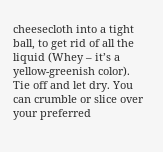cheesecloth into a tight ball, to get rid of all the liquid (Whey – it’s a yellow-greenish color). Tie off and let dry. You can crumble or slice over your preferred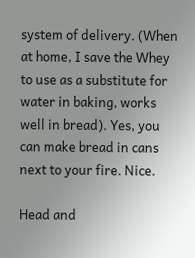system of delivery. (When at home, I save the Whey to use as a substitute for water in baking, works well in bread). Yes, you can make bread in cans next to your fire. Nice.

Head and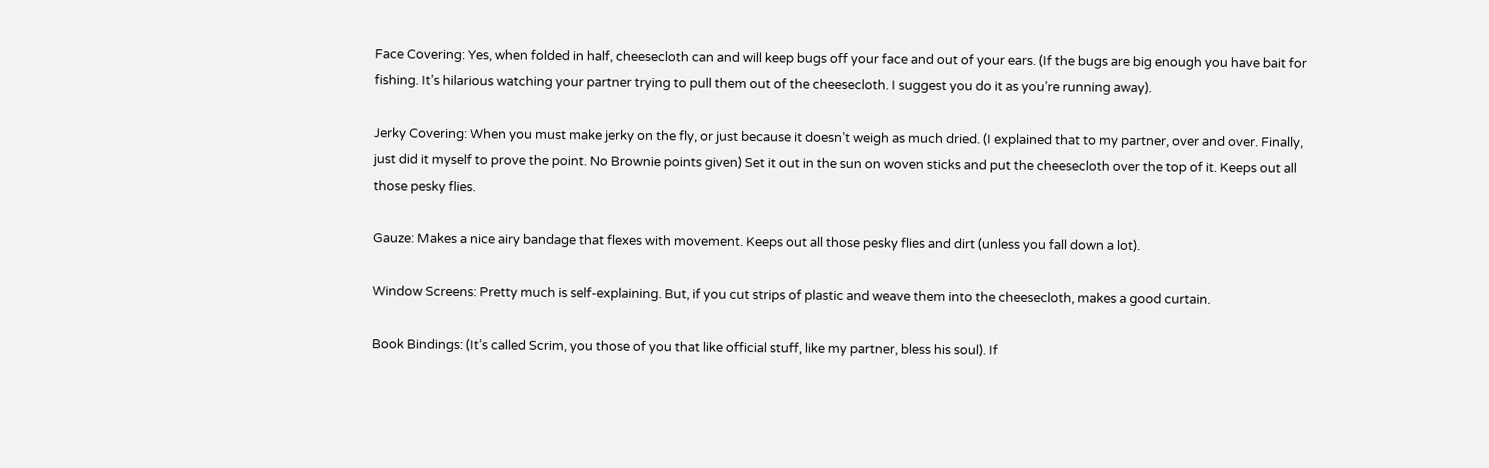Face Covering: Yes, when folded in half, cheesecloth can and will keep bugs off your face and out of your ears. (If the bugs are big enough you have bait for fishing. It’s hilarious watching your partner trying to pull them out of the cheesecloth. I suggest you do it as you’re running away).

Jerky Covering: When you must make jerky on the fly, or just because it doesn’t weigh as much dried. (I explained that to my partner, over and over. Finally, just did it myself to prove the point. No Brownie points given) Set it out in the sun on woven sticks and put the cheesecloth over the top of it. Keeps out all those pesky flies.

Gauze: Makes a nice airy bandage that flexes with movement. Keeps out all those pesky flies and dirt (unless you fall down a lot).

Window Screens: Pretty much is self-explaining. But, if you cut strips of plastic and weave them into the cheesecloth, makes a good curtain.

Book Bindings: (It’s called Scrim, you those of you that like official stuff, like my partner, bless his soul). If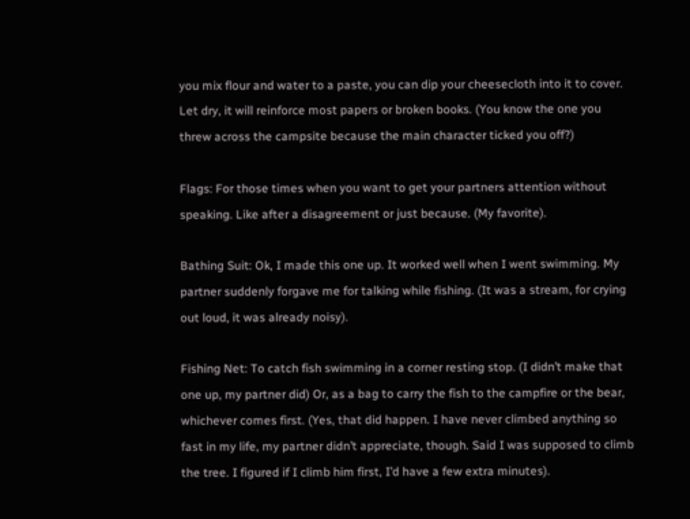you mix flour and water to a paste, you can dip your cheesecloth into it to cover. Let dry, it will reinforce most papers or broken books. (You know the one you threw across the campsite because the main character ticked you off?)

Flags: For those times when you want to get your partners attention without speaking. Like after a disagreement or just because. (My favorite).

Bathing Suit: Ok, I made this one up. It worked well when I went swimming. My partner suddenly forgave me for talking while fishing. (It was a stream, for crying out loud, it was already noisy).

Fishing Net: To catch fish swimming in a corner resting stop. (I didn’t make that one up, my partner did) Or, as a bag to carry the fish to the campfire or the bear, whichever comes first. (Yes, that did happen. I have never climbed anything so fast in my life, my partner didn’t appreciate, though. Said I was supposed to climb the tree. I figured if I climb him first, I’d have a few extra minutes).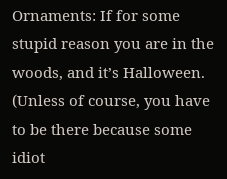Ornaments: If for some stupid reason you are in the woods, and it’s Halloween. (Unless of course, you have to be there because some idiot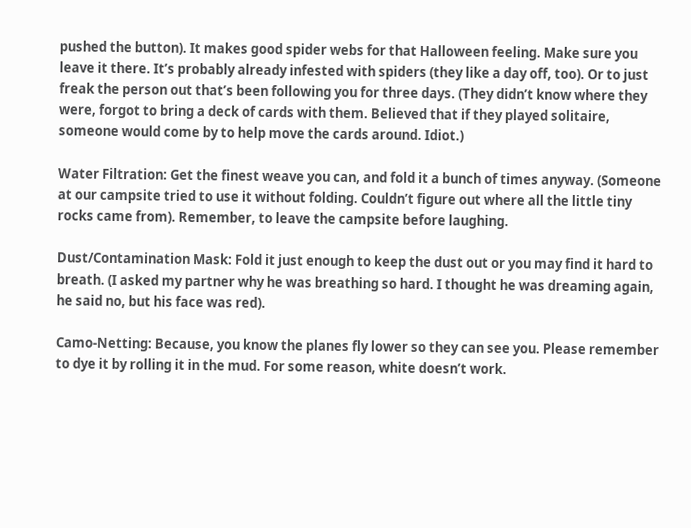pushed the button). It makes good spider webs for that Halloween feeling. Make sure you leave it there. It’s probably already infested with spiders (they like a day off, too). Or to just freak the person out that’s been following you for three days. (They didn’t know where they were, forgot to bring a deck of cards with them. Believed that if they played solitaire, someone would come by to help move the cards around. Idiot.)

Water Filtration: Get the finest weave you can, and fold it a bunch of times anyway. (Someone at our campsite tried to use it without folding. Couldn’t figure out where all the little tiny rocks came from). Remember, to leave the campsite before laughing.

Dust/Contamination Mask: Fold it just enough to keep the dust out or you may find it hard to breath. (I asked my partner why he was breathing so hard. I thought he was dreaming again, he said no, but his face was red).

Camo-Netting: Because, you know the planes fly lower so they can see you. Please remember to dye it by rolling it in the mud. For some reason, white doesn’t work.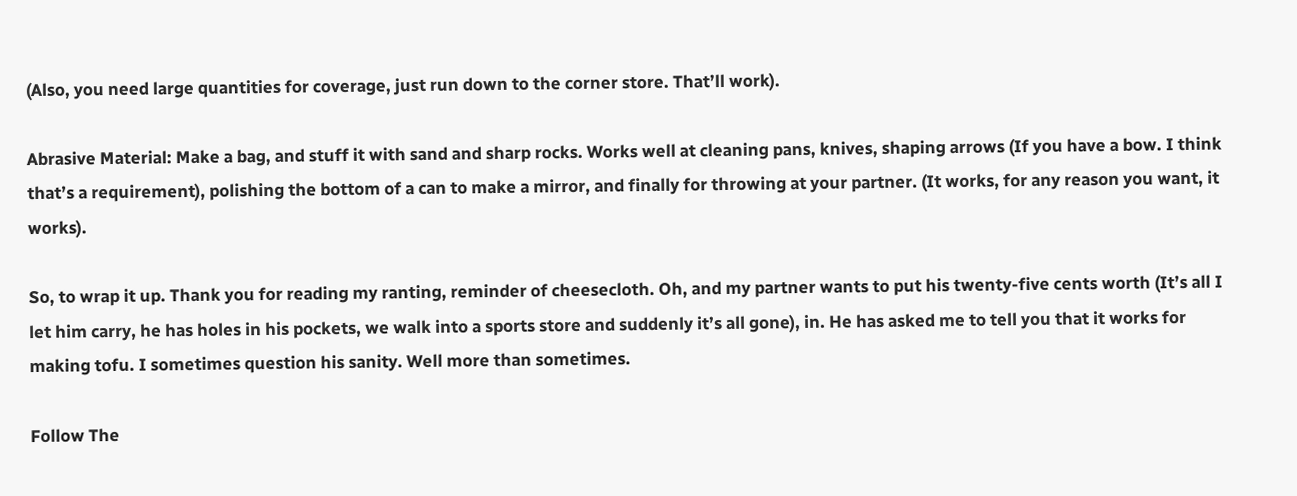(Also, you need large quantities for coverage, just run down to the corner store. That’ll work).

Abrasive Material: Make a bag, and stuff it with sand and sharp rocks. Works well at cleaning pans, knives, shaping arrows (If you have a bow. I think that’s a requirement), polishing the bottom of a can to make a mirror, and finally for throwing at your partner. (It works, for any reason you want, it works).

So, to wrap it up. Thank you for reading my ranting, reminder of cheesecloth. Oh, and my partner wants to put his twenty-five cents worth (It’s all I let him carry, he has holes in his pockets, we walk into a sports store and suddenly it’s all gone), in. He has asked me to tell you that it works for making tofu. I sometimes question his sanity. Well more than sometimes.

Follow The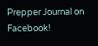Prepper Journal on Facebook!